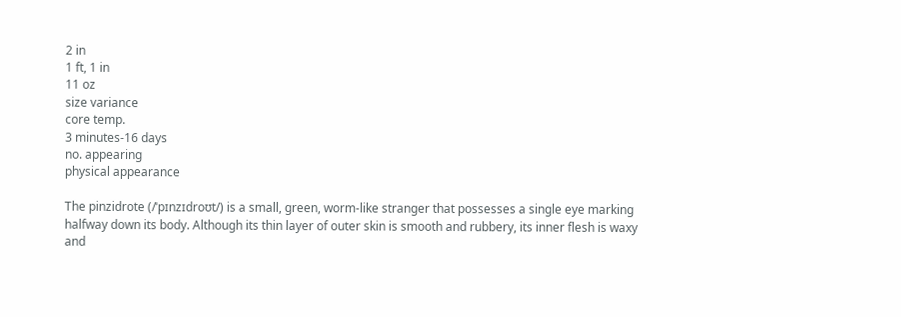2 in
1 ft, 1 in
11 oz
size variance
core temp.
3 minutes-16 days
no. appearing
physical appearance

The pinzidrote (/ˈpɪnzɪdroʊt/) is a small, green, worm-like stranger that possesses a single eye marking halfway down its body. Although its thin layer of outer skin is smooth and rubbery, its inner flesh is waxy and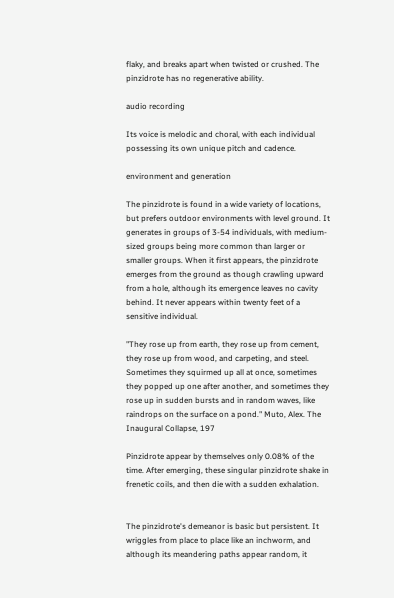flaky, and breaks apart when twisted or crushed. The pinzidrote has no regenerative ability.

audio recording

Its voice is melodic and choral, with each individual possessing its own unique pitch and cadence.

environment and generation

The pinzidrote is found in a wide variety of locations, but prefers outdoor environments with level ground. It generates in groups of 3-54 individuals, with medium-sized groups being more common than larger or smaller groups. When it first appears, the pinzidrote emerges from the ground as though crawling upward from a hole, although its emergence leaves no cavity behind. It never appears within twenty feet of a sensitive individual.

"They rose up from earth, they rose up from cement, they rose up from wood, and carpeting, and steel. Sometimes they squirmed up all at once, sometimes they popped up one after another, and sometimes they rose up in sudden bursts and in random waves, like raindrops on the surface on a pond." Muto, Alex. The Inaugural Collapse, 197

Pinzidrote appear by themselves only 0.08% of the time. After emerging, these singular pinzidrote shake in frenetic coils, and then die with a sudden exhalation.


The pinzidrote's demeanor is basic but persistent. It wriggles from place to place like an inchworm, and although its meandering paths appear random, it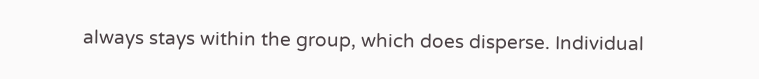always stays within the group, which does disperse. Individual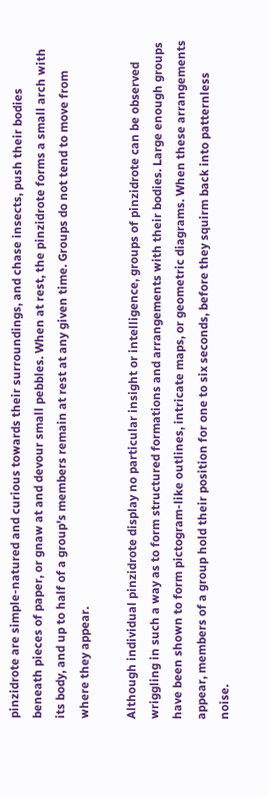pinzidrote are simple-natured and curious towards their surroundings, and chase insects, push their bodies beneath pieces of paper, or gnaw at and devour small pebbles. When at rest, the pinzidrote forms a small arch with its body, and up to half of a group's members remain at rest at any given time. Groups do not tend to move from where they appear.

Although individual pinzidrote display no particular insight or intelligence, groups of pinzidrote can be observed wriggling in such a way as to form structured formations and arrangements with their bodies. Large enough groups have been shown to form pictogram-like outlines, intricate maps, or geometric diagrams. When these arrangements appear, members of a group hold their position for one to six seconds, before they squirm back into patternless noise.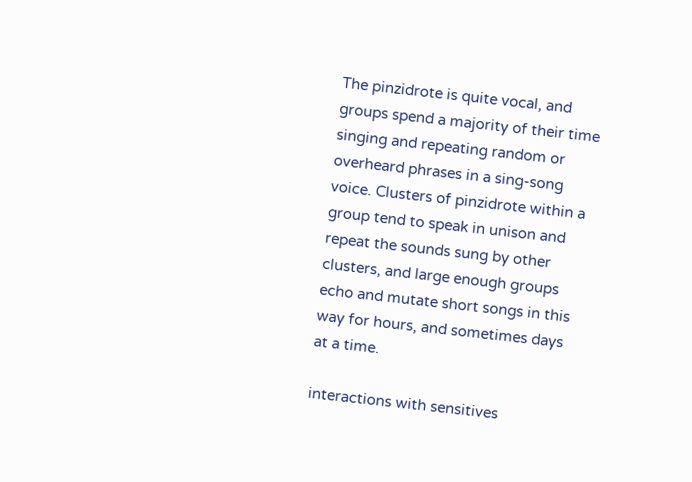The pinzidrote is quite vocal, and groups spend a majority of their time singing and repeating random or overheard phrases in a sing-song voice. Clusters of pinzidrote within a group tend to speak in unison and repeat the sounds sung by other clusters, and large enough groups echo and mutate short songs in this way for hours, and sometimes days at a time.

interactions with sensitives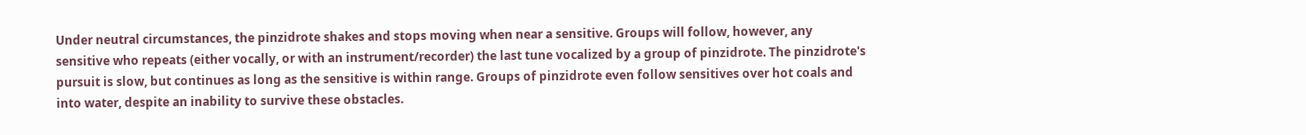Under neutral circumstances, the pinzidrote shakes and stops moving when near a sensitive. Groups will follow, however, any sensitive who repeats (either vocally, or with an instrument/recorder) the last tune vocalized by a group of pinzidrote. The pinzidrote's pursuit is slow, but continues as long as the sensitive is within range. Groups of pinzidrote even follow sensitives over hot coals and into water, despite an inability to survive these obstacles.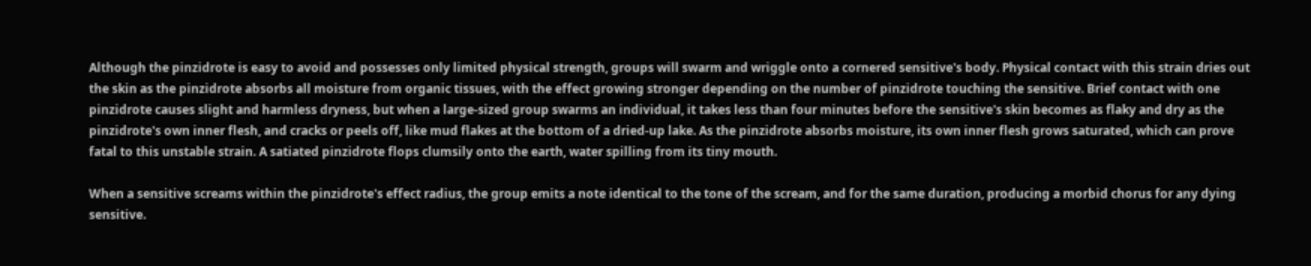Although the pinzidrote is easy to avoid and possesses only limited physical strength, groups will swarm and wriggle onto a cornered sensitive's body. Physical contact with this strain dries out the skin as the pinzidrote absorbs all moisture from organic tissues, with the effect growing stronger depending on the number of pinzidrote touching the sensitive. Brief contact with one pinzidrote causes slight and harmless dryness, but when a large-sized group swarms an individual, it takes less than four minutes before the sensitive's skin becomes as flaky and dry as the pinzidrote's own inner flesh, and cracks or peels off, like mud flakes at the bottom of a dried-up lake. As the pinzidrote absorbs moisture, its own inner flesh grows saturated, which can prove fatal to this unstable strain. A satiated pinzidrote flops clumsily onto the earth, water spilling from its tiny mouth.

When a sensitive screams within the pinzidrote's effect radius, the group emits a note identical to the tone of the scream, and for the same duration, producing a morbid chorus for any dying sensitive.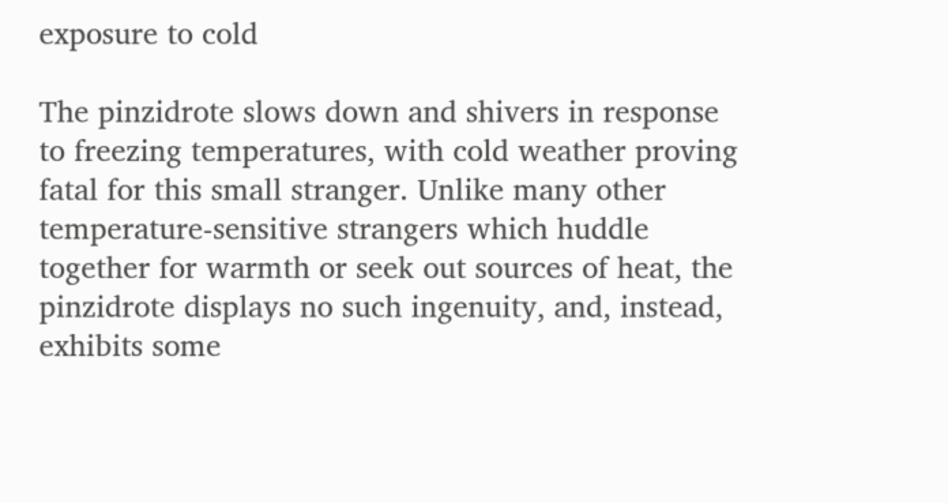exposure to cold

The pinzidrote slows down and shivers in response to freezing temperatures, with cold weather proving fatal for this small stranger. Unlike many other temperature-sensitive strangers which huddle together for warmth or seek out sources of heat, the pinzidrote displays no such ingenuity, and, instead, exhibits some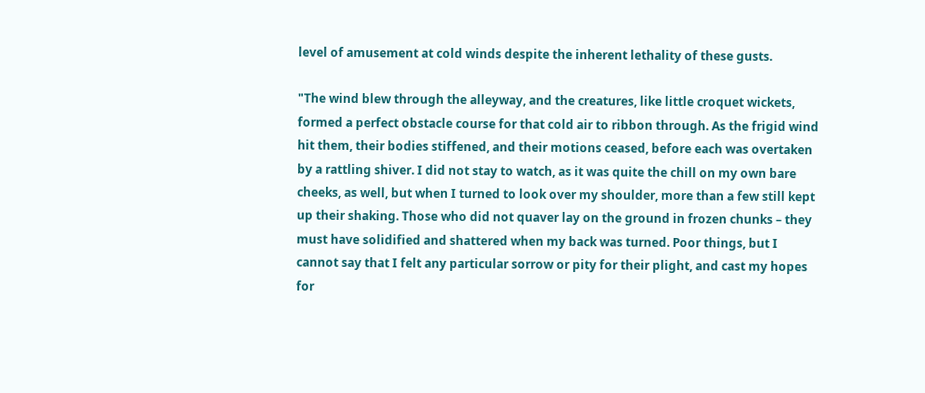level of amusement at cold winds despite the inherent lethality of these gusts.

"The wind blew through the alleyway, and the creatures, like little croquet wickets, formed a perfect obstacle course for that cold air to ribbon through. As the frigid wind hit them, their bodies stiffened, and their motions ceased, before each was overtaken by a rattling shiver. I did not stay to watch, as it was quite the chill on my own bare cheeks, as well, but when I turned to look over my shoulder, more than a few still kept up their shaking. Those who did not quaver lay on the ground in frozen chunks – they must have solidified and shattered when my back was turned. Poor things, but I cannot say that I felt any particular sorrow or pity for their plight, and cast my hopes for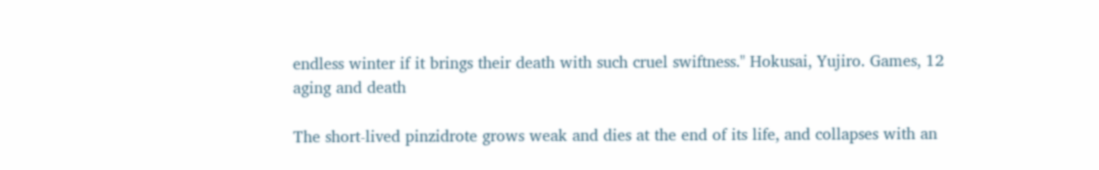endless winter if it brings their death with such cruel swiftness." Hokusai, Yujiro. Games, 12
aging and death

The short-lived pinzidrote grows weak and dies at the end of its life, and collapses with an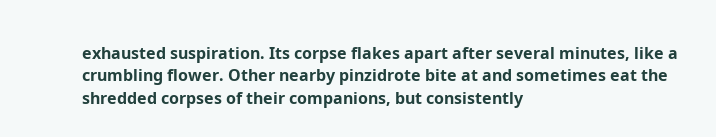exhausted suspiration. Its corpse flakes apart after several minutes, like a crumbling flower. Other nearby pinzidrote bite at and sometimes eat the shredded corpses of their companions, but consistently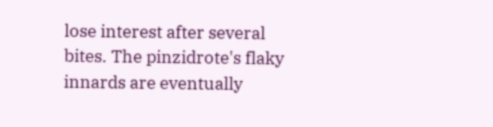lose interest after several bites. The pinzidrote's flaky innards are eventually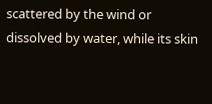scattered by the wind or dissolved by water, while its skin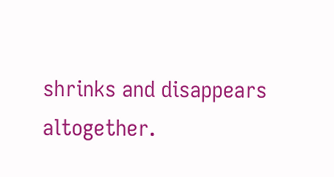shrinks and disappears altogether.